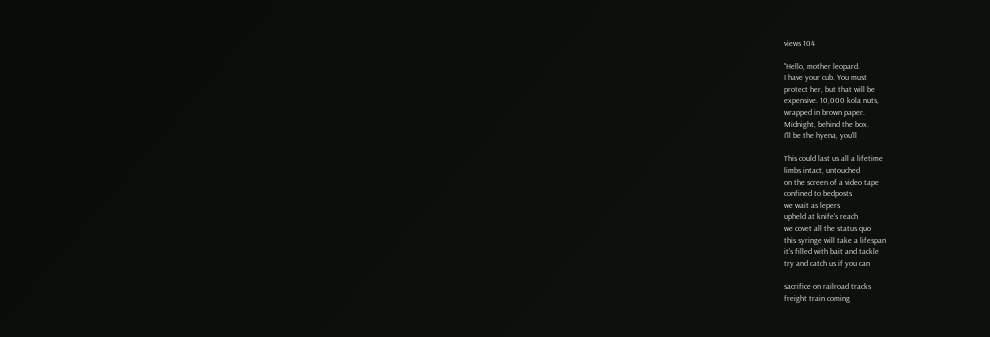views 104

"Hello, mother leopard.
I have your cub. You must
protect her, but that will be
expensive. 10,000 kola nuts,
wrapped in brown paper.
Midnight, behind the box.
I'll be the hyena, you'll

This could last us all a lifetime
limbs intact, untouched
on the screen of a video tape
confined to bedposts
we wait as lepers
upheld at knife's reach
we covet all the status quo
this syringe will take a lifespan
it's filled with bait and tackle
try and catch us if you can

sacrifice on railroad tracks
freight train coming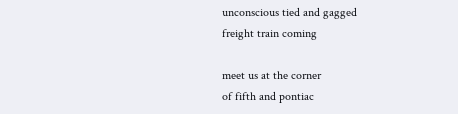unconscious tied and gagged
freight train coming

meet us at the corner
of fifth and pontiac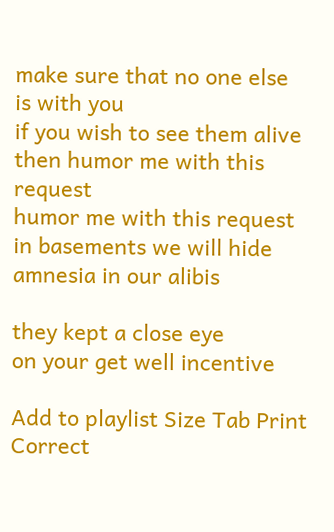make sure that no one else
is with you
if you wish to see them alive
then humor me with this request
humor me with this request
in basements we will hide
amnesia in our alibis

they kept a close eye
on your get well incentive

Add to playlist Size Tab Print Correct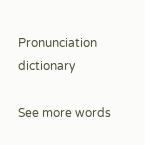Pronunciation dictionary

See more words